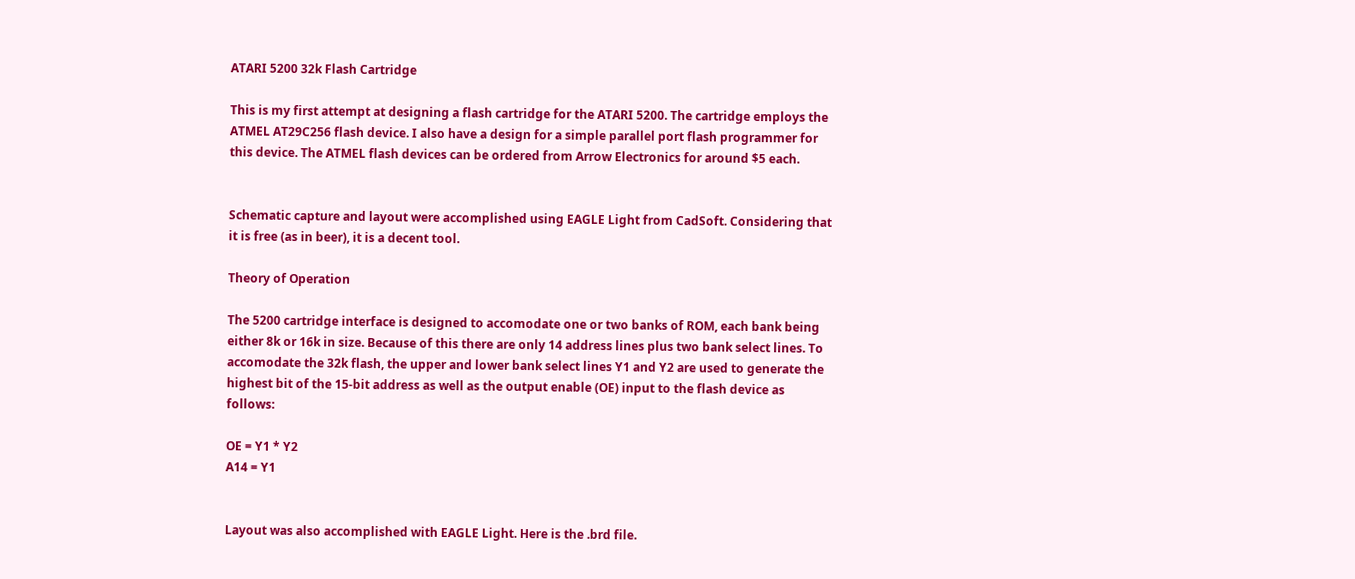ATARI 5200 32k Flash Cartridge

This is my first attempt at designing a flash cartridge for the ATARI 5200. The cartridge employs the ATMEL AT29C256 flash device. I also have a design for a simple parallel port flash programmer for this device. The ATMEL flash devices can be ordered from Arrow Electronics for around $5 each.


Schematic capture and layout were accomplished using EAGLE Light from CadSoft. Considering that it is free (as in beer), it is a decent tool.

Theory of Operation

The 5200 cartridge interface is designed to accomodate one or two banks of ROM, each bank being either 8k or 16k in size. Because of this there are only 14 address lines plus two bank select lines. To accomodate the 32k flash, the upper and lower bank select lines Y1 and Y2 are used to generate the highest bit of the 15-bit address as well as the output enable (OE) input to the flash device as follows:

OE = Y1 * Y2
A14 = Y1


Layout was also accomplished with EAGLE Light. Here is the .brd file.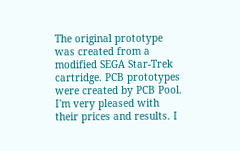The original prototype was created from a modified SEGA Star-Trek cartridge. PCB prototypes were created by PCB Pool. I'm very pleased with their prices and results. I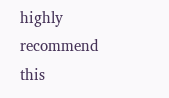highly recommend this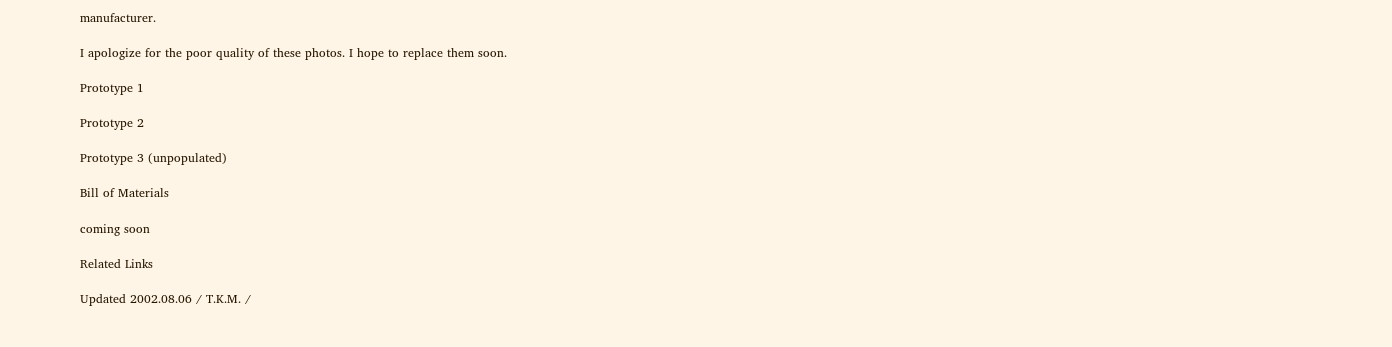manufacturer.

I apologize for the poor quality of these photos. I hope to replace them soon.

Prototype 1

Prototype 2

Prototype 3 (unpopulated)

Bill of Materials

coming soon

Related Links

Updated 2002.08.06 / T.K.M. /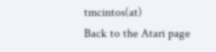tmcintos(at)
Back to the Atari page